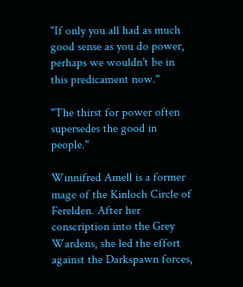"If only you all had as much good sense as you do power, perhaps we wouldn't be in this predicament now."

"The thirst for power often supersedes the good in people."

Winnifred Amell is a former mage of the Kinloch Circle of Ferelden. After her conscription into the Grey Wardens, she led the effort against the Darkspawn forces,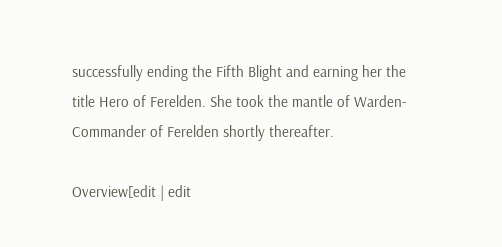successfully ending the Fifth Blight and earning her the title Hero of Ferelden. She took the mantle of Warden-Commander of Ferelden shortly thereafter.

Overview[edit | edit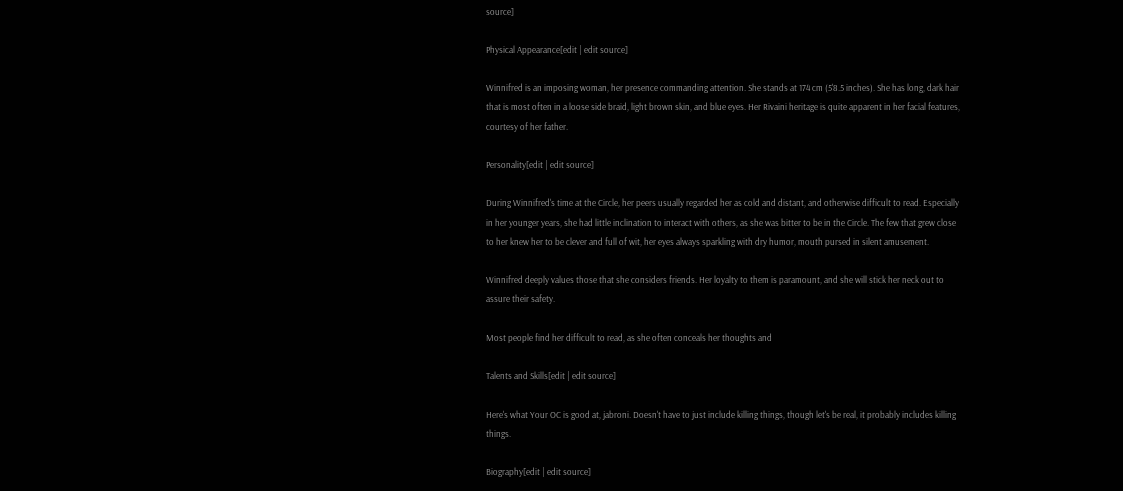source]

Physical Appearance[edit | edit source]

Winnifred is an imposing woman, her presence commanding attention. She stands at 174 cm (5'8.5 inches). She has long, dark hair that is most often in a loose side braid, light brown skin, and blue eyes. Her Rivaini heritage is quite apparent in her facial features, courtesy of her father.

Personality[edit | edit source]

During Winnifred's time at the Circle, her peers usually regarded her as cold and distant, and otherwise difficult to read. Especially in her younger years, she had little inclination to interact with others, as she was bitter to be in the Circle. The few that grew close to her knew her to be clever and full of wit, her eyes always sparkling with dry humor, mouth pursed in silent amusement.

Winnifred deeply values those that she considers friends. Her loyalty to them is paramount, and she will stick her neck out to assure their safety.

Most people find her difficult to read, as she often conceals her thoughts and

Talents and Skills[edit | edit source]

Here's what Your OC is good at, jabroni. Doesn't have to just include killing things, though let's be real, it probably includes killing things.

Biography[edit | edit source]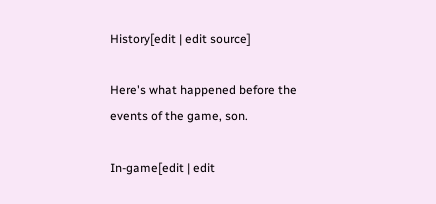History[edit | edit source]

Here's what happened before the events of the game, son.

In-game[edit | edit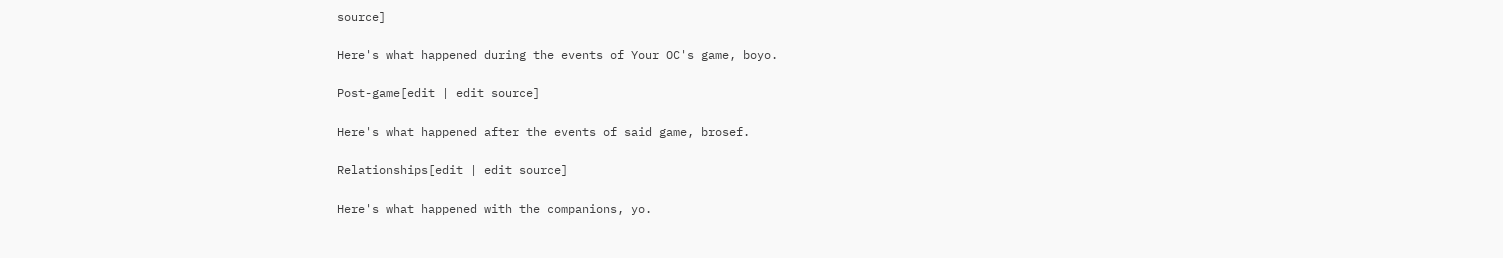source]

Here's what happened during the events of Your OC's game, boyo.

Post-game[edit | edit source]

Here's what happened after the events of said game, brosef.

Relationships[edit | edit source]

Here's what happened with the companions, yo.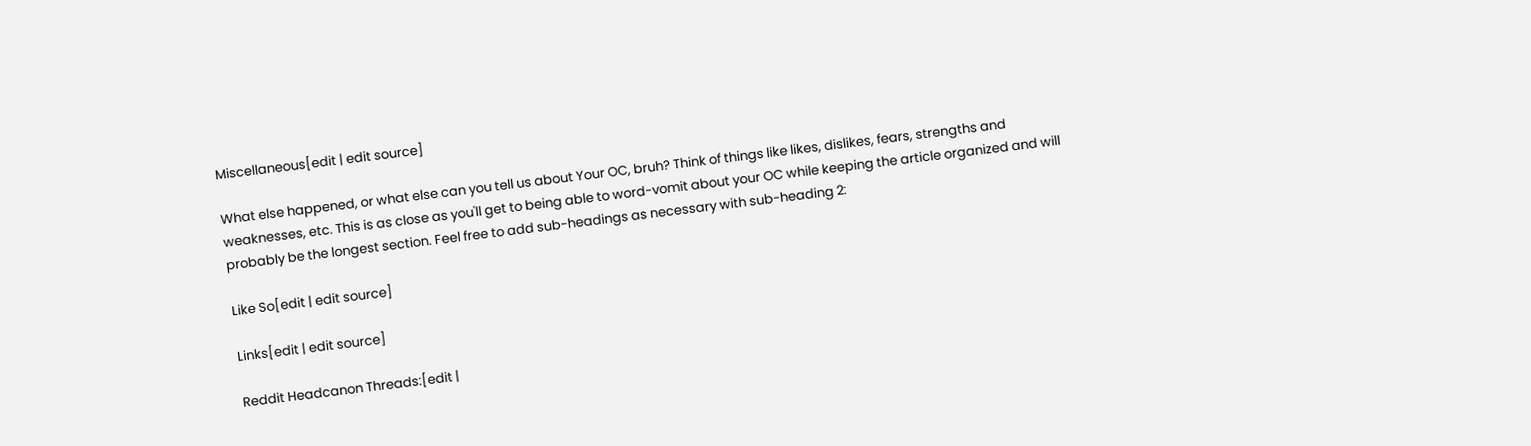Miscellaneous[edit | edit source]

What else happened, or what else can you tell us about Your OC, bruh? Think of things like likes, dislikes, fears, strengths and weaknesses, etc. This is as close as you'll get to being able to word-vomit about your OC while keeping the article organized and will probably be the longest section. Feel free to add sub-headings as necessary with sub-heading 2:

Like So[edit | edit source]

Links[edit | edit source]

Reddit Headcanon Threads:[edit |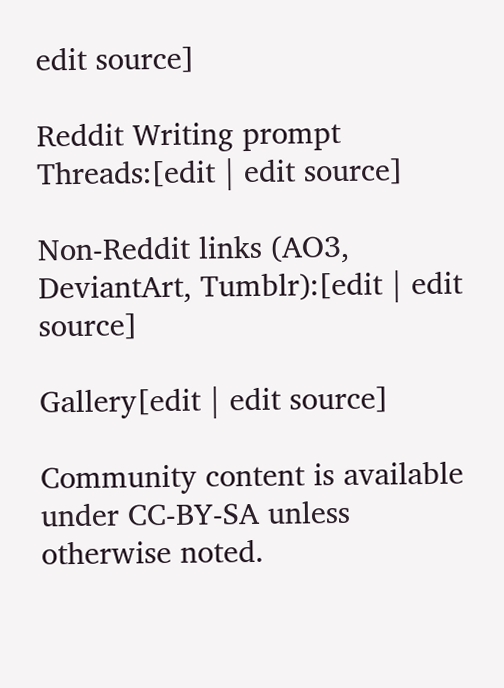edit source]

Reddit Writing prompt Threads:[edit | edit source]

Non-Reddit links (AO3, DeviantArt, Tumblr):[edit | edit source]

Gallery[edit | edit source]

Community content is available under CC-BY-SA unless otherwise noted.